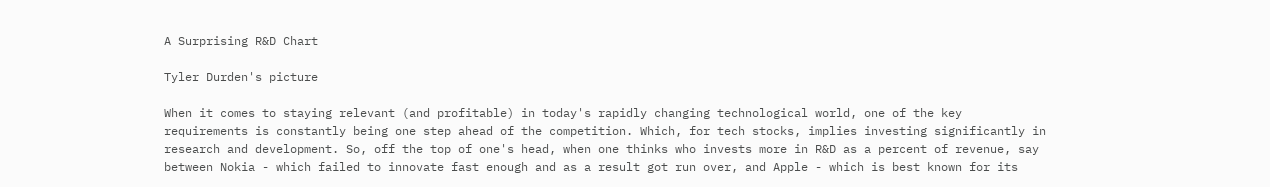A Surprising R&D Chart

Tyler Durden's picture

When it comes to staying relevant (and profitable) in today's rapidly changing technological world, one of the key requirements is constantly being one step ahead of the competition. Which, for tech stocks, implies investing significantly in research and development. So, off the top of one's head, when one thinks who invests more in R&D as a percent of revenue, say between Nokia - which failed to innovate fast enough and as a result got run over, and Apple - which is best known for its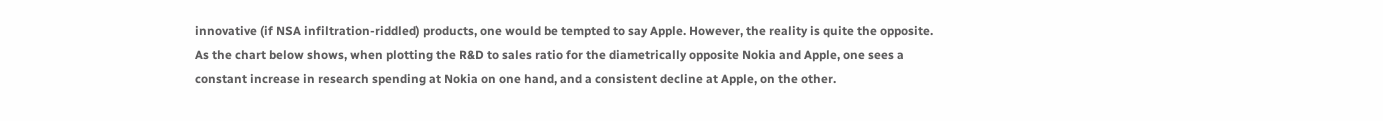innovative (if NSA infiltration-riddled) products, one would be tempted to say Apple. However, the reality is quite the opposite. As the chart below shows, when plotting the R&D to sales ratio for the diametrically opposite Nokia and Apple, one sees a constant increase in research spending at Nokia on one hand, and a consistent decline at Apple, on the other.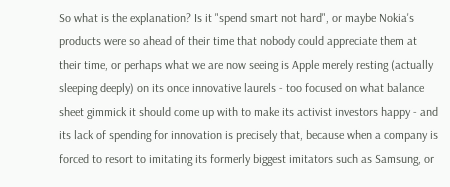So what is the explanation? Is it "spend smart not hard", or maybe Nokia's products were so ahead of their time that nobody could appreciate them at their time, or perhaps what we are now seeing is Apple merely resting (actually sleeping deeply) on its once innovative laurels - too focused on what balance sheet gimmick it should come up with to make its activist investors happy - and its lack of spending for innovation is precisely that, because when a company is forced to resort to imitating its formerly biggest imitators such as Samsung, or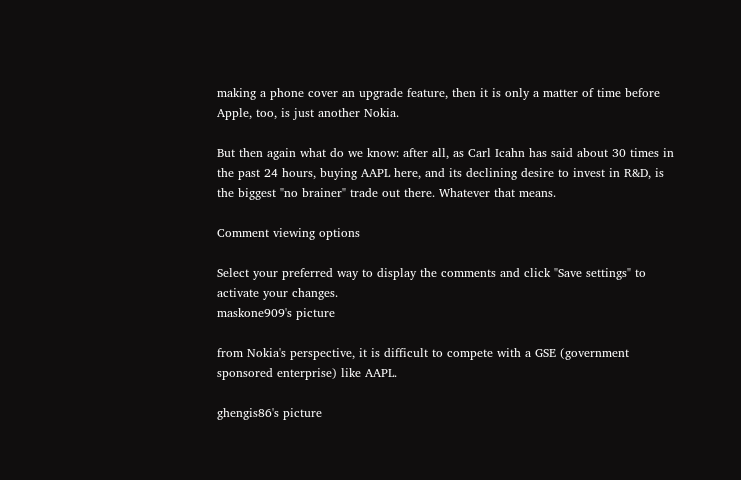making a phone cover an upgrade feature, then it is only a matter of time before Apple, too, is just another Nokia.

But then again what do we know: after all, as Carl Icahn has said about 30 times in the past 24 hours, buying AAPL here, and its declining desire to invest in R&D, is the biggest "no brainer" trade out there. Whatever that means.

Comment viewing options

Select your preferred way to display the comments and click "Save settings" to activate your changes.
maskone909's picture

from Nokia's perspective, it is difficult to compete with a GSE (government sponsored enterprise) like AAPL.

ghengis86's picture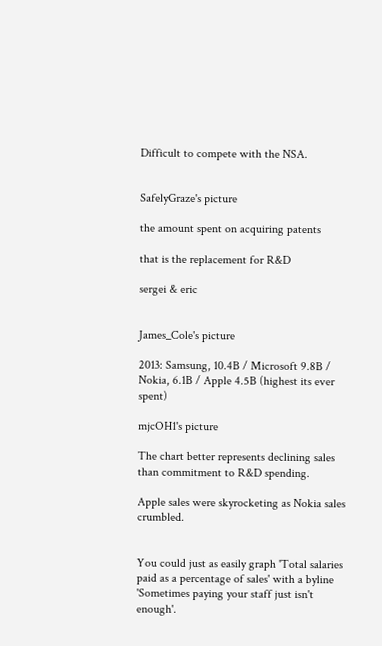Difficult to compete with the NSA.


SafelyGraze's picture

the amount spent on acquiring patents

that is the replacement for R&D

sergei & eric


James_Cole's picture

2013: Samsung, 10.4B / Microsoft 9.8B / Nokia, 6.1B / Apple 4.5B (highest its ever spent)

mjcOH1's picture

The chart better represents declining sales than commitment to R&D spending.

Apple sales were skyrocketing as Nokia sales crumbled.


You could just as easily graph 'Total salaries paid as a percentage of sales' with a byline 'Sometimes paying your staff just isn't enough'.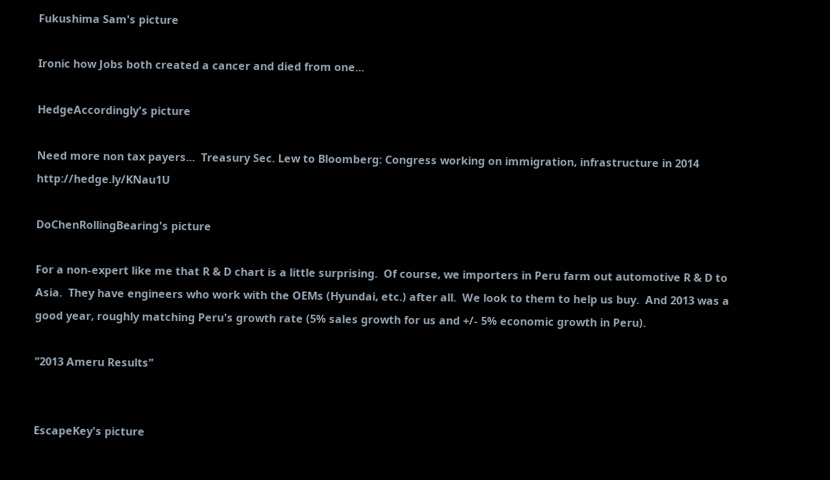Fukushima Sam's picture

Ironic how Jobs both created a cancer and died from one...

HedgeAccordingly's picture

Need more non tax payers...  Treasury Sec. Lew to Bloomberg: Congress working on immigration, infrastructure in 2014 http://hedge.ly/KNau1U

DoChenRollingBearing's picture

For a non-expert like me that R & D chart is a little surprising.  Of course, we importers in Peru farm out automotive R & D to Asia.  They have engineers who work with the OEMs (Hyundai, etc.) after all.  We look to them to help us buy.  And 2013 was a good year, roughly matching Peru's growth rate (5% sales growth for us and +/- 5% economic growth in Peru).

"2013 Ameru Results"


EscapeKey's picture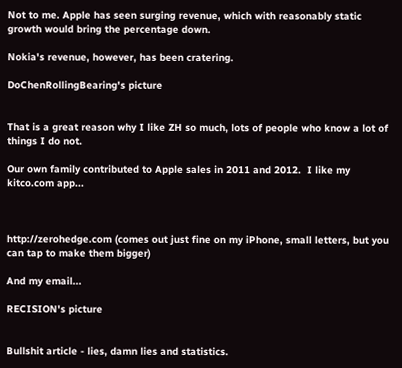Not to me. Apple has seen surging revenue, which with reasonably static growth would bring the percentage down.

Nokia's revenue, however, has been cratering.

DoChenRollingBearing's picture


That is a great reason why I like ZH so much, lots of people who know a lot of things I do not.

Our own family contributed to Apple sales in 2011 and 2012.  I like my kitco.com app...



http://zerohedge.com (comes out just fine on my iPhone, small letters, but you can tap to make them bigger)

And my email...

RECISION's picture


Bullshit article - lies, damn lies and statistics.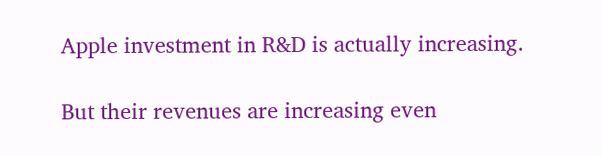Apple investment in R&D is actually increasing.

But their revenues are increasing even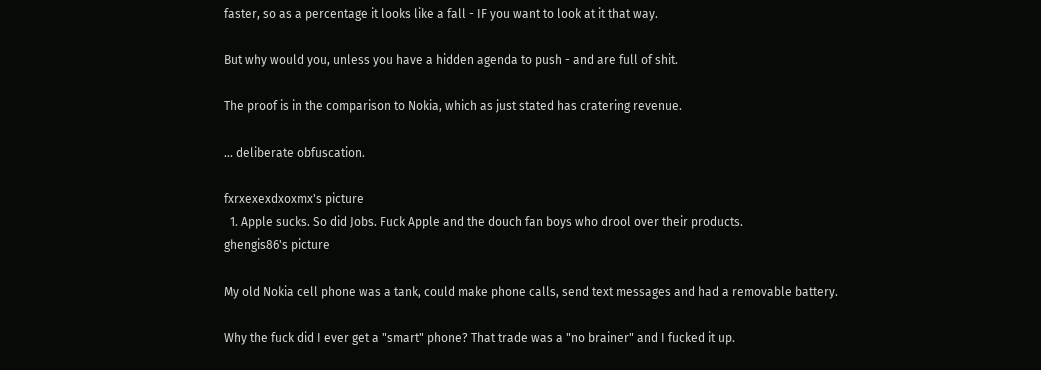faster, so as a percentage it looks like a fall - IF you want to look at it that way.

But why would you, unless you have a hidden agenda to push - and are full of shit.

The proof is in the comparison to Nokia, which as just stated has cratering revenue.

... deliberate obfuscation.

fxrxexexdxoxmx's picture
  1. Apple sucks. So did Jobs. Fuck Apple and the douch fan boys who drool over their products.
ghengis86's picture

My old Nokia cell phone was a tank, could make phone calls, send text messages and had a removable battery.

Why the fuck did I ever get a "smart" phone? That trade was a "no brainer" and I fucked it up.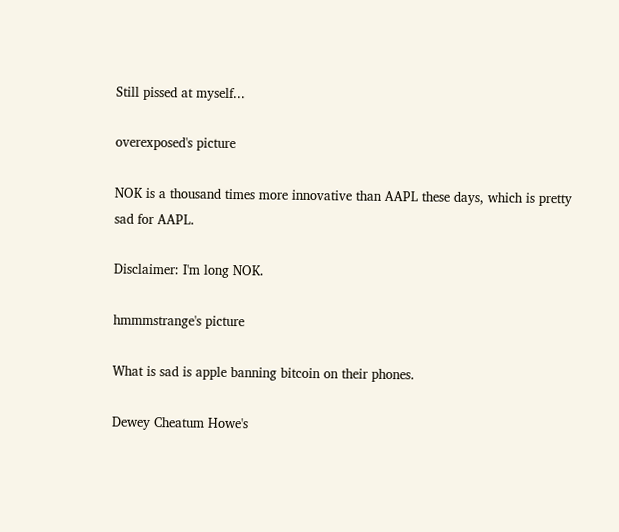Still pissed at myself...

overexposed's picture

NOK is a thousand times more innovative than AAPL these days, which is pretty sad for AAPL.

Disclaimer: I'm long NOK.

hmmmstrange's picture

What is sad is apple banning bitcoin on their phones.

Dewey Cheatum Howe's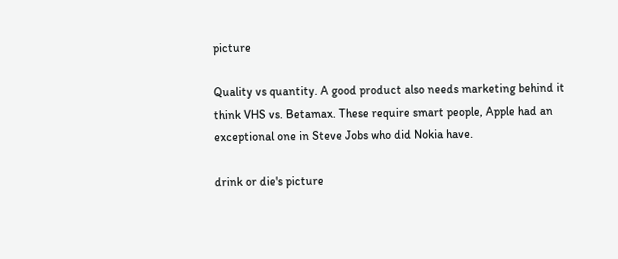picture

Quality vs quantity. A good product also needs marketing behind it think VHS vs. Betamax. These require smart people, Apple had an exceptional one in Steve Jobs who did Nokia have.

drink or die's picture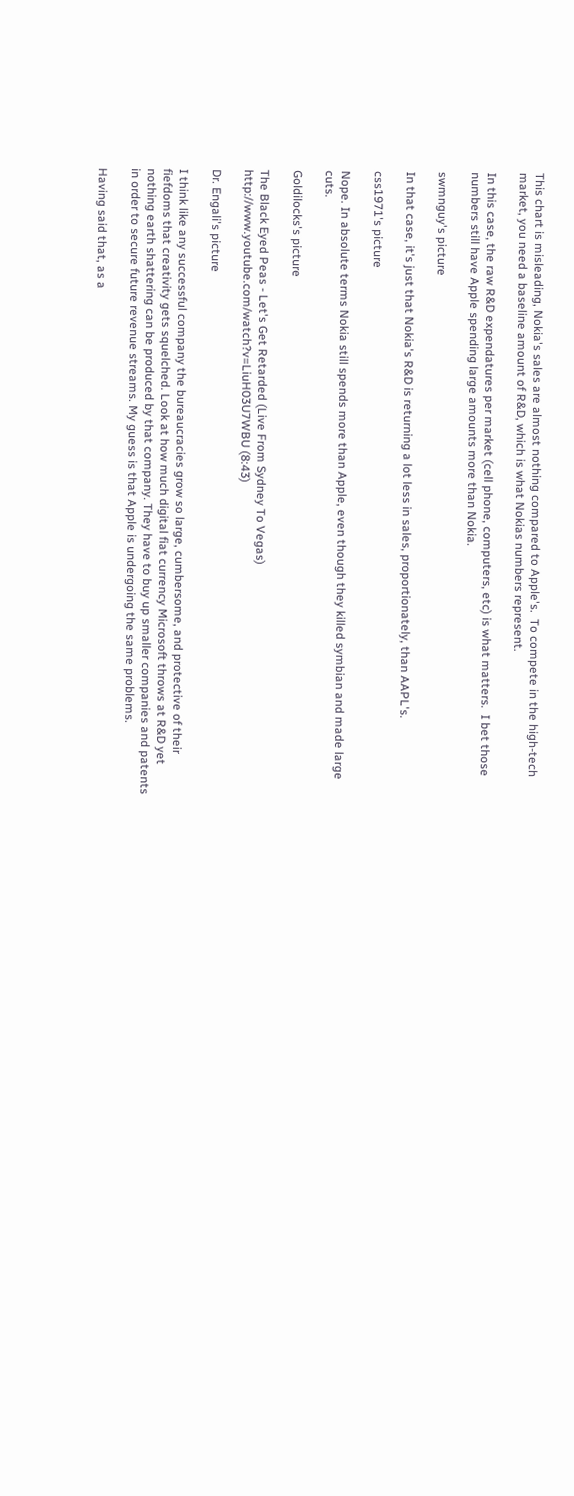This chart is misleading, Nokia's sales are almost nothing compared to Apple's.  To compete in the high-tech market, you need a baseline amount of R&D, which is what Nokias numbers represent.

In this case, the raw R&D expendatures per market (cell phone, computers, etc) is what matters.  I bet those numbers still have Apple spending large amounts more than Nokia.

swmnguy's picture

In that case, it's just that Nokia's R&D is returning a lot less in sales, proportionately, than AAPL's.

css1971's picture

Nope. In absolute terms Nokia still spends more than Apple, even though they killed symbian and made large cuts.

Goldilocks's picture

The Black Eyed Peas - Let's Get Retarded (Live From Sydney To Vegas)
http://www.youtube.com/watch?v=LiuH03U7WBU (8:43)

Dr. Engali's picture

I think like any successful company the bureaucracies grow so large, cumbersome, and protective of their fiefdoms that creativity gets squelched. Look at how much digital fiat currency Microsoft throws at R&D yet nothing earth shattering can be produced by that company. They have to buy up smaller companies and patents in order to secure future revenue streams. My guess is that Apple is undergoing the same problems.

Having said that, as a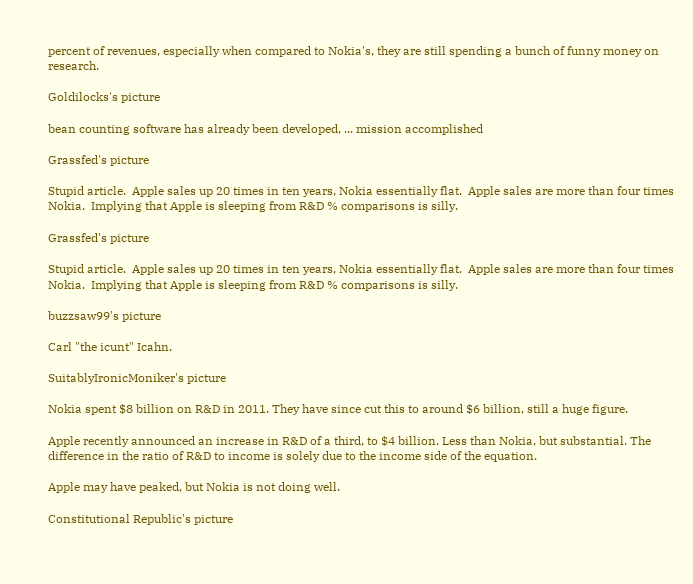percent of revenues, especially when compared to Nokia's, they are still spending a bunch of funny money on research.

Goldilocks's picture

bean counting software has already been developed, ... mission accomplished

Grassfed's picture

Stupid article.  Apple sales up 20 times in ten years, Nokia essentially flat.  Apple sales are more than four times Nokia.  Implying that Apple is sleeping from R&D % comparisons is silly.

Grassfed's picture

Stupid article.  Apple sales up 20 times in ten years, Nokia essentially flat.  Apple sales are more than four times Nokia.  Implying that Apple is sleeping from R&D % comparisons is silly.

buzzsaw99's picture

Carl "the icunt" Icahn.

SuitablyIronicMoniker's picture

Nokia spent $8 billion on R&D in 2011. They have since cut this to around $6 billion, still a huge figure.

Apple recently announced an increase in R&D of a third, to $4 billion. Less than Nokia, but substantial. The difference in the ratio of R&D to income is solely due to the income side of the equation.

Apple may have peaked, but Nokia is not doing well.

Constitutional Republic's picture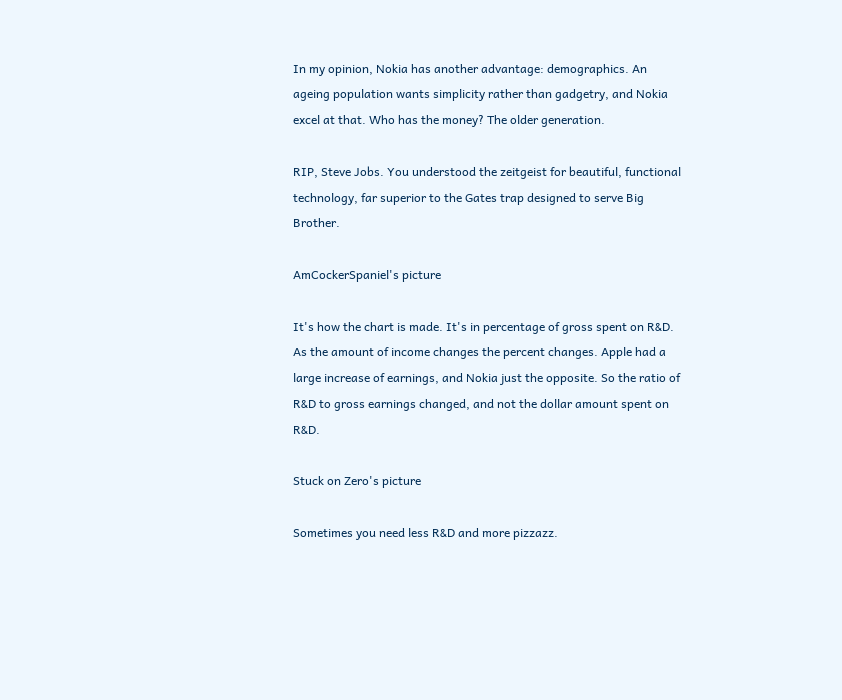In my opinion, Nokia has another advantage: demographics. An ageing population wants simplicity rather than gadgetry, and Nokia excel at that. Who has the money? The older generation.

RIP, Steve Jobs. You understood the zeitgeist for beautiful, functional technology, far superior to the Gates trap designed to serve Big Brother.

AmCockerSpaniel's picture

It's how the chart is made. It's in percentage of gross spent on R&D. As the amount of income changes the percent changes. Apple had a large increase of earnings, and Nokia just the opposite. So the ratio of R&D to gross earnings changed, and not the dollar amount spent on R&D.

Stuck on Zero's picture

Sometimes you need less R&D and more pizzazz.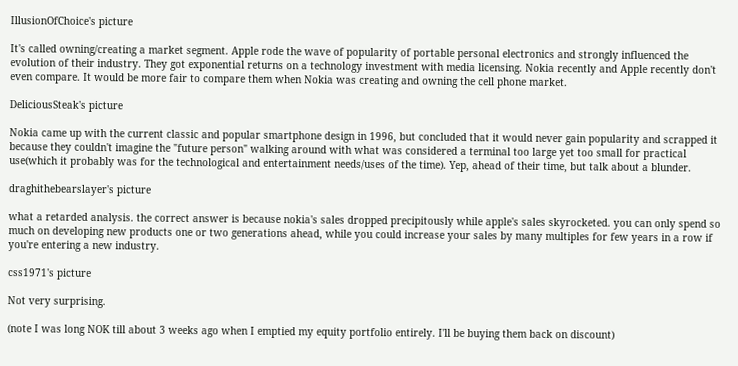IllusionOfChoice's picture

It's called owning/creating a market segment. Apple rode the wave of popularity of portable personal electronics and strongly influenced the evolution of their industry. They got exponential returns on a technology investment with media licensing. Nokia recently and Apple recently don't even compare. It would be more fair to compare them when Nokia was creating and owning the cell phone market.

DeliciousSteak's picture

Nokia came up with the current classic and popular smartphone design in 1996, but concluded that it would never gain popularity and scrapped it because they couldn't imagine the "future person" walking around with what was considered a terminal too large yet too small for practical use(which it probably was for the technological and entertainment needs/uses of the time). Yep, ahead of their time, but talk about a blunder.

draghithebearslayer's picture

what a retarded analysis. the correct answer is because nokia's sales dropped precipitously while apple's sales skyrocketed. you can only spend so much on developing new products one or two generations ahead, while you could increase your sales by many multiples for few years in a row if you're entering a new industry.

css1971's picture

Not very surprising.

(note I was long NOK till about 3 weeks ago when I emptied my equity portfolio entirely. I'll be buying them back on discount)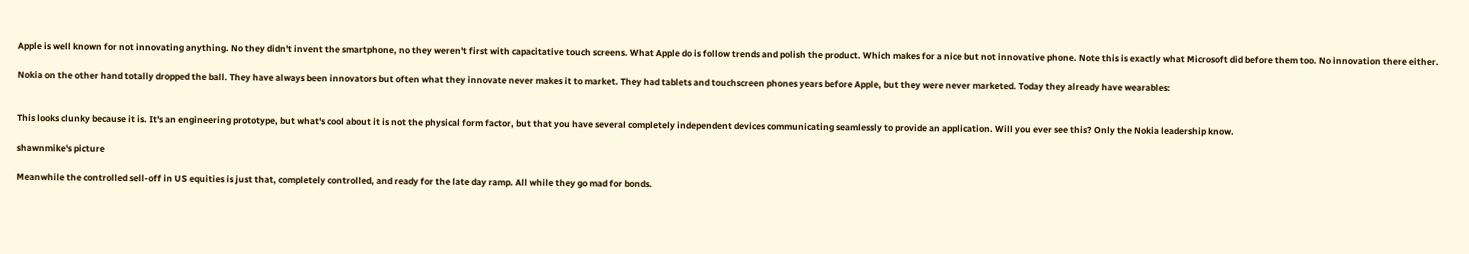Apple is well known for not innovating anything. No they didn't invent the smartphone, no they weren't first with capacitative touch screens. What Apple do is follow trends and polish the product. Which makes for a nice but not innovative phone. Note this is exactly what Microsoft did before them too. No innovation there either.

Nokia on the other hand totally dropped the ball. They have always been innovators but often what they innovate never makes it to market. They had tablets and touchscreen phones years before Apple, but they were never marketed. Today they already have wearables:


This looks clunky because it is. It's an engineering prototype, but what's cool about it is not the physical form factor, but that you have several completely independent devices communicating seamlessly to provide an application. Will you ever see this? Only the Nokia leadership know.

shawnmike's picture

Meanwhile the controlled sell-off in US equities is just that, completely controlled, and ready for the late day ramp. All while they go mad for bonds.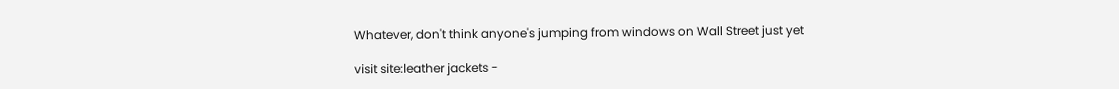Whatever, don't think anyone's jumping from windows on Wall Street just yet

visit site:leather jackets -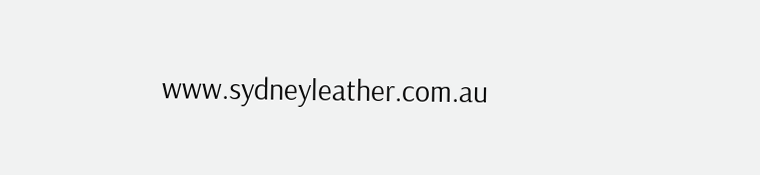www.sydneyleather.com.au